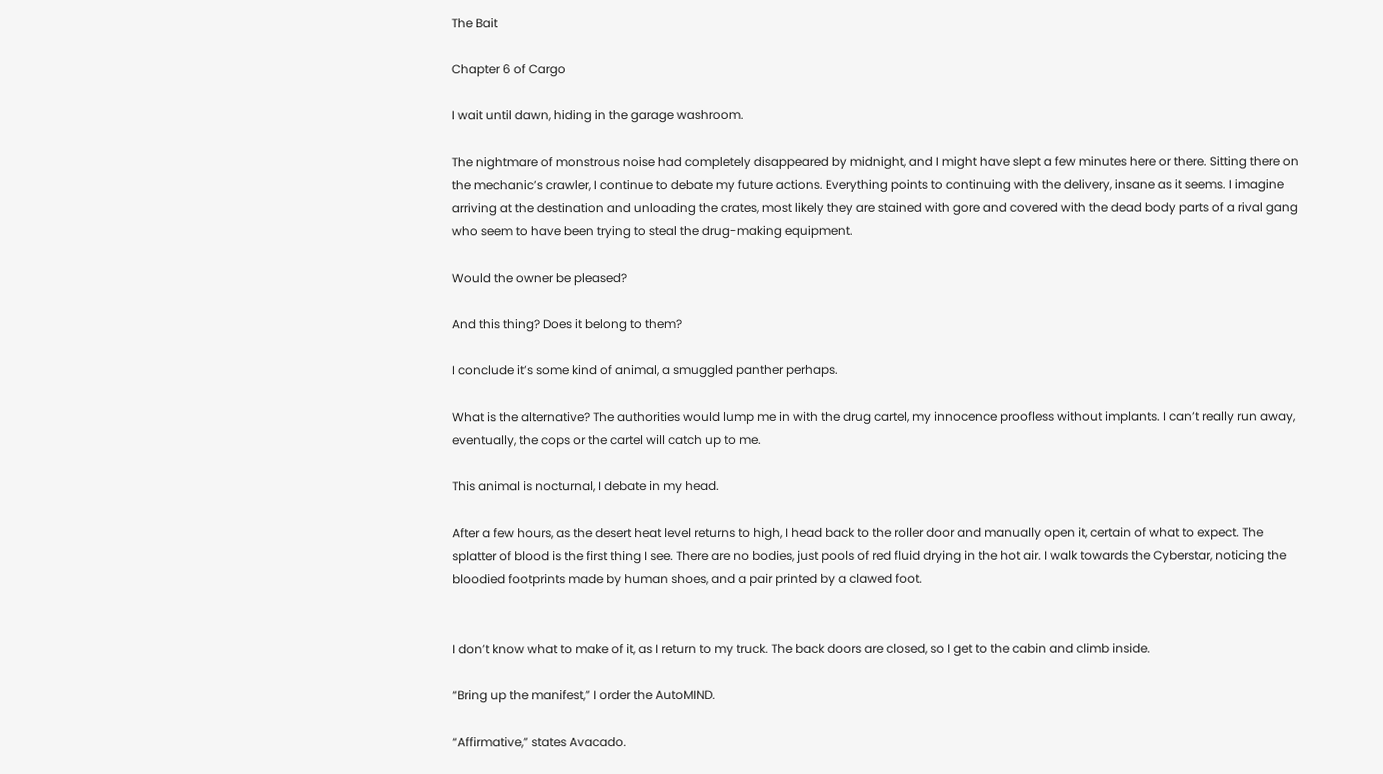The Bait

Chapter 6 of Cargo

I wait until dawn, hiding in the garage washroom.

The nightmare of monstrous noise had completely disappeared by midnight, and I might have slept a few minutes here or there. Sitting there on the mechanic’s crawler, I continue to debate my future actions. Everything points to continuing with the delivery, insane as it seems. I imagine arriving at the destination and unloading the crates, most likely they are stained with gore and covered with the dead body parts of a rival gang who seem to have been trying to steal the drug-making equipment.

Would the owner be pleased?

And this thing? Does it belong to them?

I conclude it’s some kind of animal, a smuggled panther perhaps.

What is the alternative? The authorities would lump me in with the drug cartel, my innocence proofless without implants. I can’t really run away, eventually, the cops or the cartel will catch up to me.

This animal is nocturnal, I debate in my head.

After a few hours, as the desert heat level returns to high, I head back to the roller door and manually open it, certain of what to expect. The splatter of blood is the first thing I see. There are no bodies, just pools of red fluid drying in the hot air. I walk towards the Cyberstar, noticing the bloodied footprints made by human shoes, and a pair printed by a clawed foot.


I don’t know what to make of it, as I return to my truck. The back doors are closed, so I get to the cabin and climb inside.

“Bring up the manifest,” I order the AutoMIND.

“Affirmative,” states Avacado.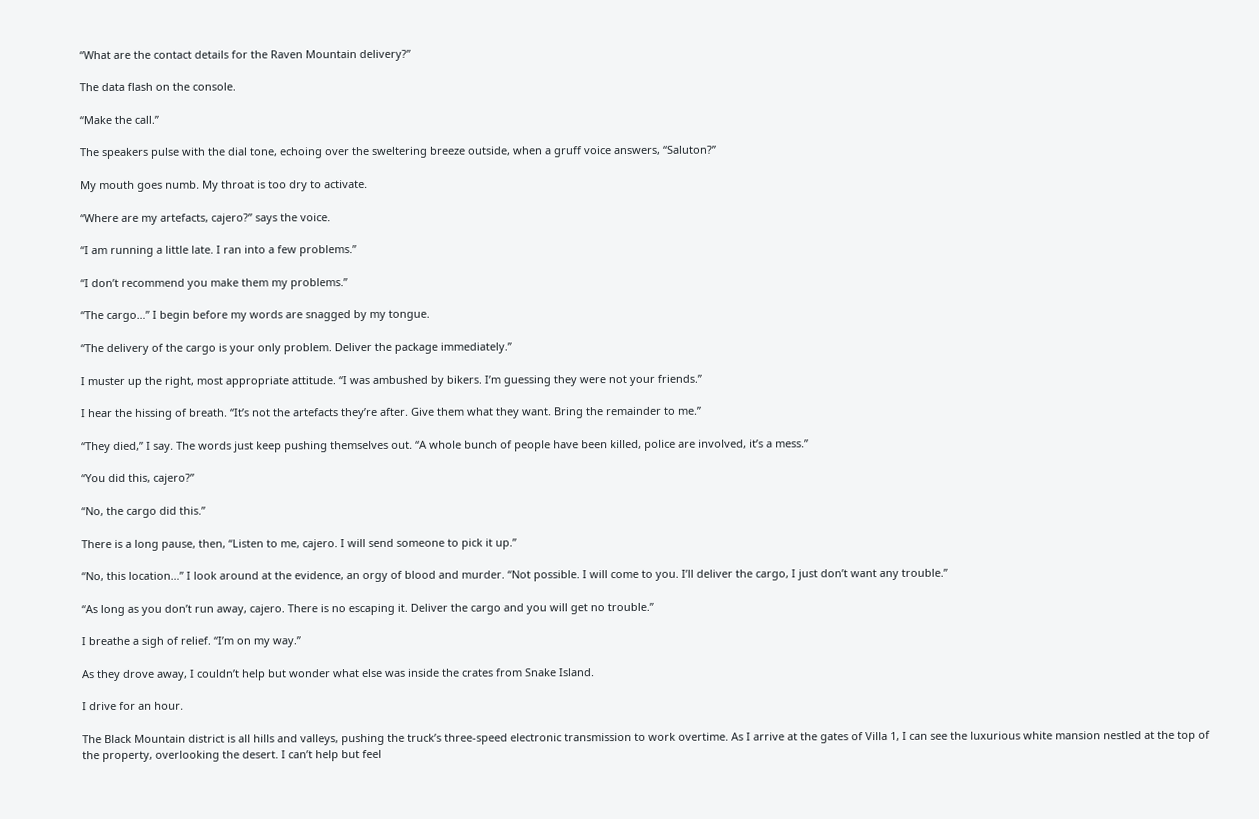“What are the contact details for the Raven Mountain delivery?”

The data flash on the console.

“Make the call.”

The speakers pulse with the dial tone, echoing over the sweltering breeze outside, when a gruff voice answers, “Saluton?”

My mouth goes numb. My throat is too dry to activate.

“Where are my artefacts, cajero?” says the voice.

“I am running a little late. I ran into a few problems.”

“I don’t recommend you make them my problems.”

“The cargo…” I begin before my words are snagged by my tongue.

“The delivery of the cargo is your only problem. Deliver the package immediately.”

I muster up the right, most appropriate attitude. “I was ambushed by bikers. I’m guessing they were not your friends.”

I hear the hissing of breath. “It’s not the artefacts they’re after. Give them what they want. Bring the remainder to me.”

“They died,” I say. The words just keep pushing themselves out. “A whole bunch of people have been killed, police are involved, it’s a mess.”

“You did this, cajero?”

“No, the cargo did this.”

There is a long pause, then, “Listen to me, cajero. I will send someone to pick it up.”

“No, this location…” I look around at the evidence, an orgy of blood and murder. “Not possible. I will come to you. I’ll deliver the cargo, I just don’t want any trouble.”

“As long as you don’t run away, cajero. There is no escaping it. Deliver the cargo and you will get no trouble.”

I breathe a sigh of relief. “I’m on my way.”

As they drove away, I couldn’t help but wonder what else was inside the crates from Snake Island.

I drive for an hour.

The Black Mountain district is all hills and valleys, pushing the truck’s three-speed electronic transmission to work overtime. As I arrive at the gates of Villa 1, I can see the luxurious white mansion nestled at the top of the property, overlooking the desert. I can’t help but feel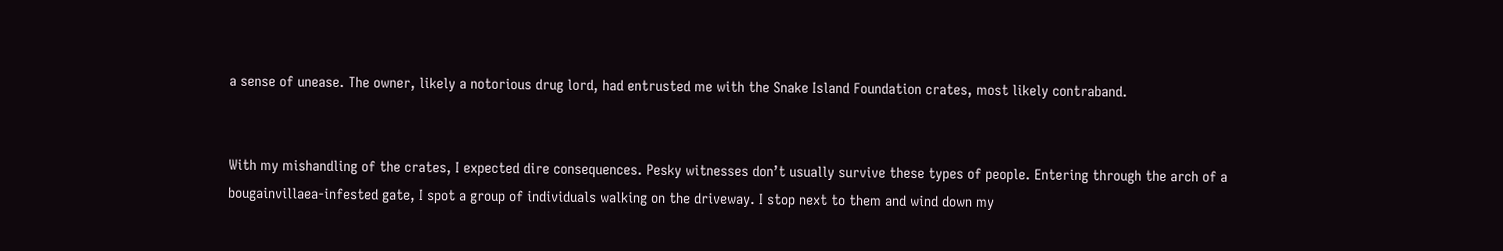a sense of unease. The owner, likely a notorious drug lord, had entrusted me with the Snake Island Foundation crates, most likely contraband.


With my mishandling of the crates, I expected dire consequences. Pesky witnesses don’t usually survive these types of people. Entering through the arch of a bougainvillaea-infested gate, I spot a group of individuals walking on the driveway. I stop next to them and wind down my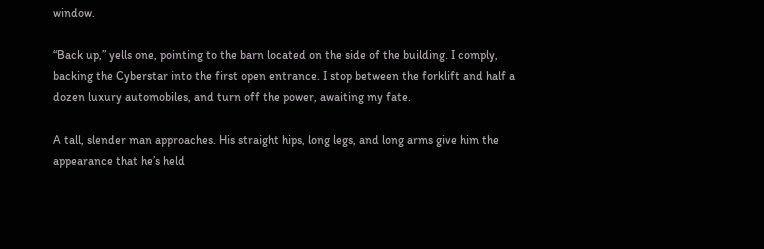window.

“Back up,” yells one, pointing to the barn located on the side of the building. I comply, backing the Cyberstar into the first open entrance. I stop between the forklift and half a dozen luxury automobiles, and turn off the power, awaiting my fate.

A tall, slender man approaches. His straight hips, long legs, and long arms give him the appearance that he’s held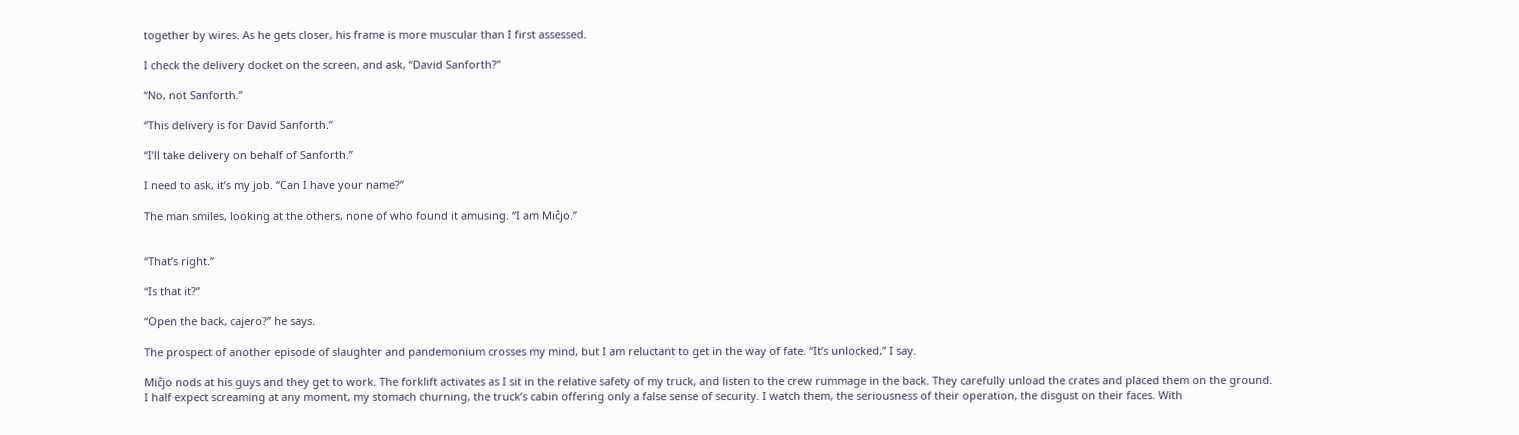together by wires. As he gets closer, his frame is more muscular than I first assessed.

I check the delivery docket on the screen, and ask, “David Sanforth?”

“No, not Sanforth.”

“This delivery is for David Sanforth.”

“I’ll take delivery on behalf of Sanforth.”

I need to ask, it’s my job. “Can I have your name?”

The man smiles, looking at the others, none of who found it amusing. “I am Miĉjo.”


“That’s right.”

“Is that it?”

“Open the back, cajero?” he says.

The prospect of another episode of slaughter and pandemonium crosses my mind, but I am reluctant to get in the way of fate. “It’s unlocked,” I say.

Miĉjo nods at his guys and they get to work. The forklift activates as I sit in the relative safety of my truck, and listen to the crew rummage in the back. They carefully unload the crates and placed them on the ground. I half expect screaming at any moment, my stomach churning, the truck’s cabin offering only a false sense of security. I watch them, the seriousness of their operation, the disgust on their faces. With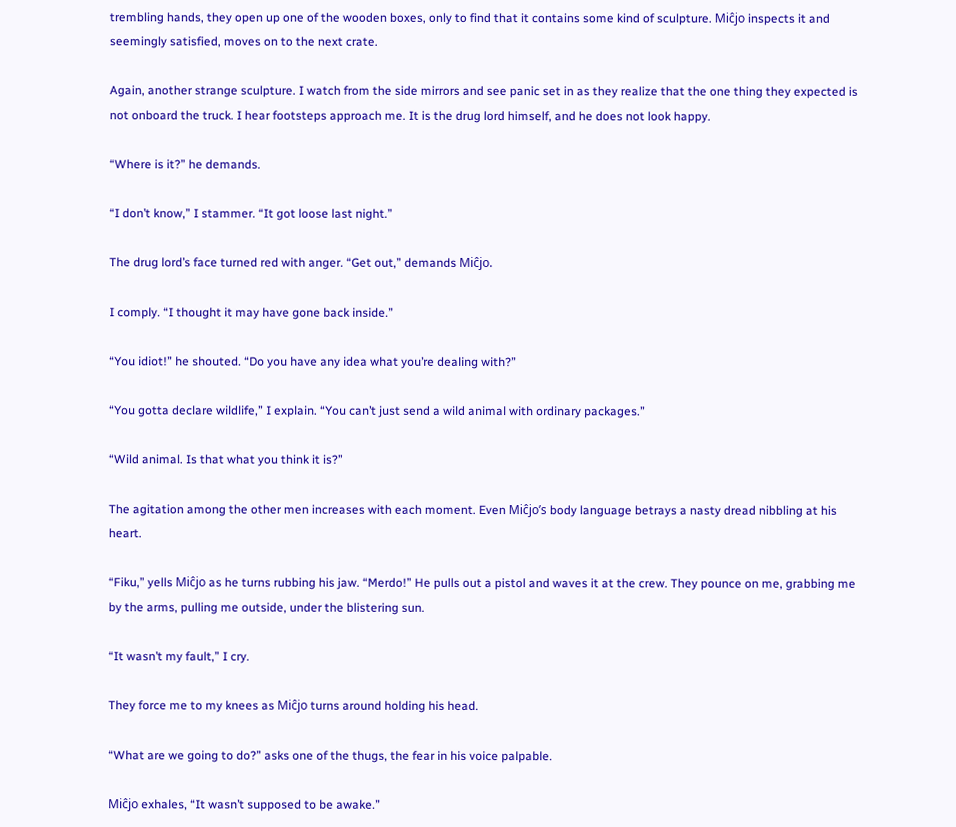trembling hands, they open up one of the wooden boxes, only to find that it contains some kind of sculpture. Miĉjo inspects it and seemingly satisfied, moves on to the next crate.

Again, another strange sculpture. I watch from the side mirrors and see panic set in as they realize that the one thing they expected is not onboard the truck. I hear footsteps approach me. It is the drug lord himself, and he does not look happy.

“Where is it?” he demands.

“I don’t know,” I stammer. “It got loose last night.”

The drug lord’s face turned red with anger. “Get out,” demands Miĉjo.

I comply. “I thought it may have gone back inside.”

“You idiot!” he shouted. “Do you have any idea what you’re dealing with?”

“You gotta declare wildlife,” I explain. “You can’t just send a wild animal with ordinary packages.”

“Wild animal. Is that what you think it is?”

The agitation among the other men increases with each moment. Even Miĉjo’s body language betrays a nasty dread nibbling at his heart.

“Fiku,” yells Miĉjo as he turns rubbing his jaw. “Merdo!” He pulls out a pistol and waves it at the crew. They pounce on me, grabbing me by the arms, pulling me outside, under the blistering sun.

“It wasn’t my fault,” I cry.

They force me to my knees as Miĉjo turns around holding his head.

“What are we going to do?” asks one of the thugs, the fear in his voice palpable.

Miĉjo exhales, “It wasn’t supposed to be awake.”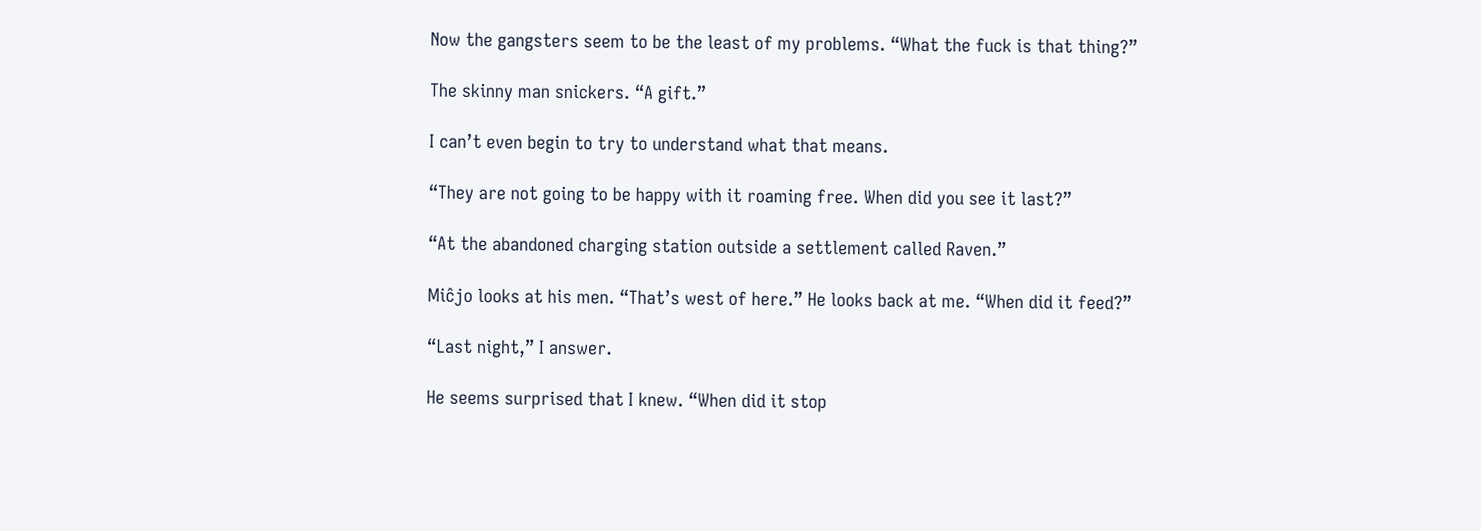Now the gangsters seem to be the least of my problems. “What the fuck is that thing?”

The skinny man snickers. “A gift.”

I can’t even begin to try to understand what that means.

“They are not going to be happy with it roaming free. When did you see it last?”

“At the abandoned charging station outside a settlement called Raven.”

Miĉjo looks at his men. “That’s west of here.” He looks back at me. “When did it feed?”

“Last night,” I answer.

He seems surprised that I knew. “When did it stop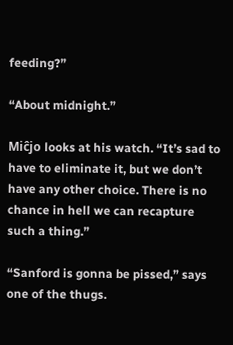feeding?”

“About midnight.”

Miĉjo looks at his watch. “It’s sad to have to eliminate it, but we don’t have any other choice. There is no chance in hell we can recapture such a thing.”

“Sanford is gonna be pissed,” says one of the thugs.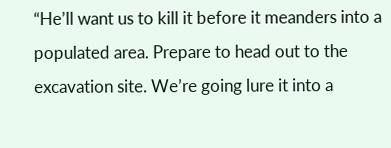“He’ll want us to kill it before it meanders into a populated area. Prepare to head out to the excavation site. We’re going lure it into a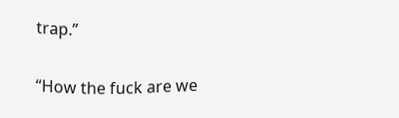trap.”

“How the fuck are we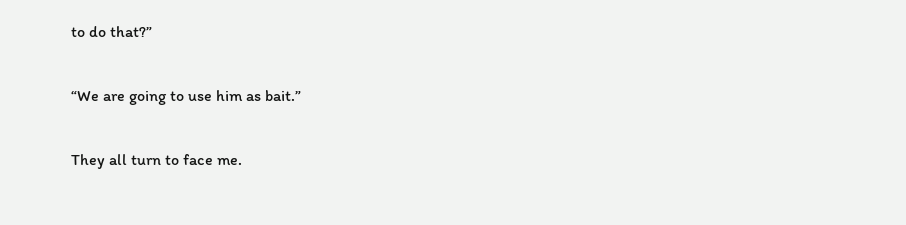to do that?”

“We are going to use him as bait.”

They all turn to face me.